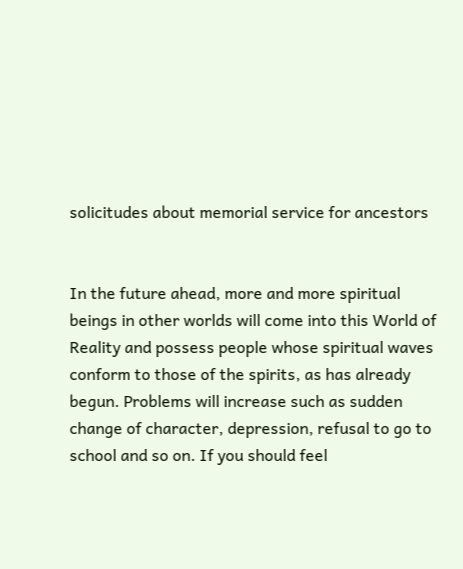solicitudes about memorial service for ancestors


In the future ahead, more and more spiritual beings in other worlds will come into this World of Reality and possess people whose spiritual waves conform to those of the spirits, as has already begun. Problems will increase such as sudden change of character, depression, refusal to go to school and so on. If you should feel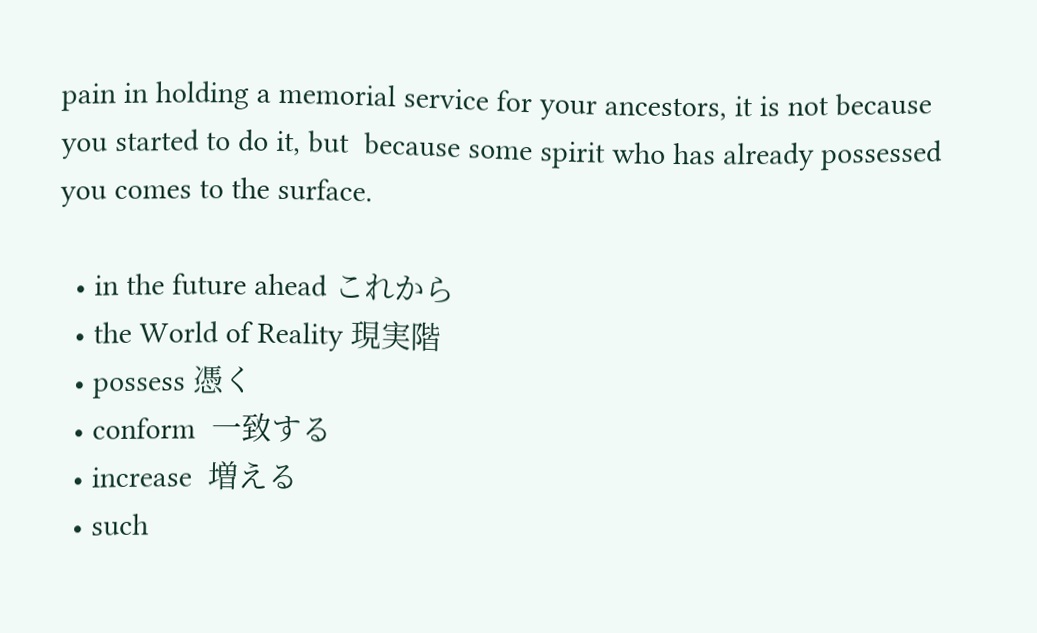pain in holding a memorial service for your ancestors, it is not because you started to do it, but  because some spirit who has already possessed  you comes to the surface.

  • in the future ahead これから
  • the World of Reality 現実階
  • possess 憑く
  • conform  一致する
  • increase  増える
  • such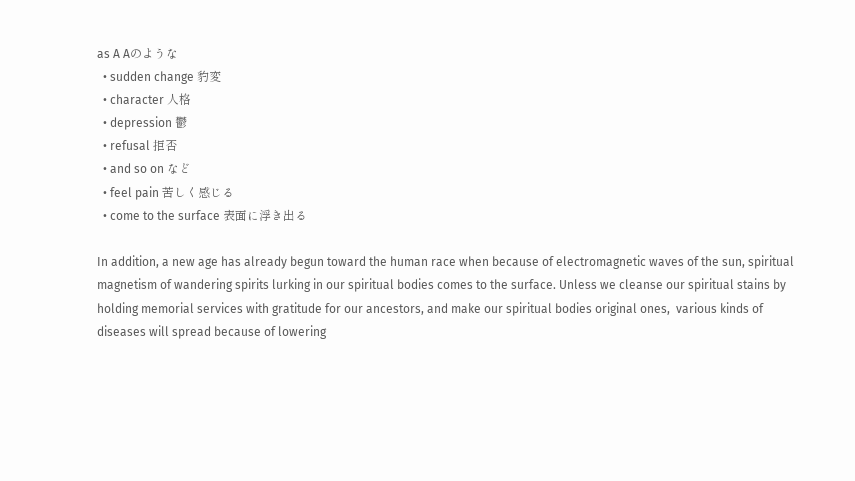as A Aのような
  • sudden change 豹変
  • character 人格
  • depression 鬱
  • refusal 拒否
  • and so on など
  • feel pain 苦しく感じる
  • come to the surface 表面に浮き出る

In addition, a new age has already begun toward the human race when because of electromagnetic waves of the sun, spiritual magnetism of wandering spirits lurking in our spiritual bodies comes to the surface. Unless we cleanse our spiritual stains by holding memorial services with gratitude for our ancestors, and make our spiritual bodies original ones,  various kinds of diseases will spread because of lowering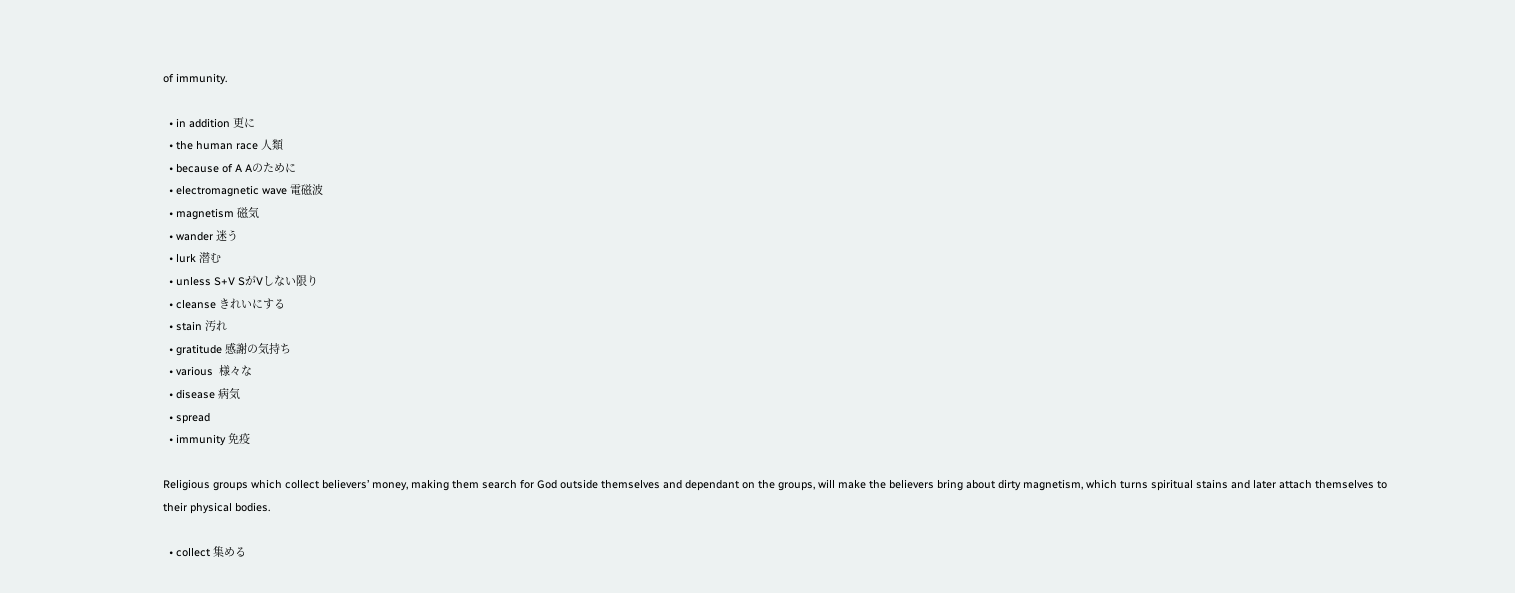of immunity.

  • in addition 更に
  • the human race 人類
  • because of A Aのために
  • electromagnetic wave 電磁波
  • magnetism 磁気
  • wander 迷う
  • lurk 潜む
  • unless S+V SがVしない限り
  • cleanse きれいにする
  • stain 汚れ
  • gratitude 感謝の気持ち
  • various  様々な
  • disease 病気
  • spread
  • immunity 免疫

Religious groups which collect believers’ money, making them search for God outside themselves and dependant on the groups, will make the believers bring about dirty magnetism, which turns spiritual stains and later attach themselves to their physical bodies.

  • collect 集める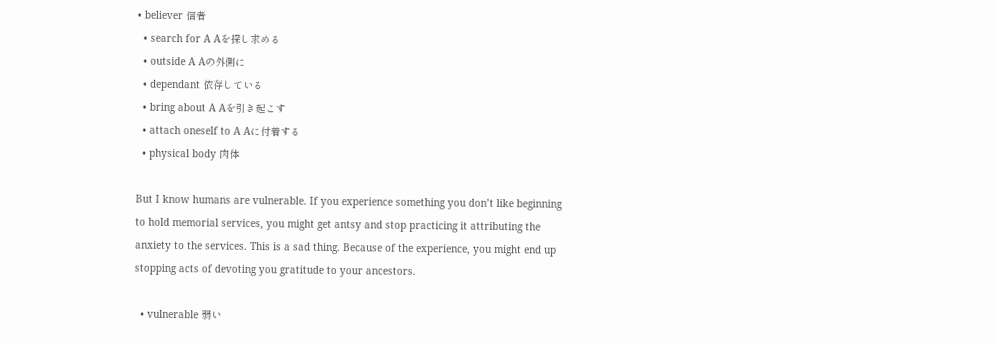• believer 信者
  • search for A Aを探し求める
  • outside A Aの外側に
  • dependant 依存している
  • bring about A Aを引き起こす
  • attach oneself to A Aに付着する
  • physical body 肉体

But I know humans are vulnerable. If you experience something you don’t like beginning to hold memorial services, you might get antsy and stop practicing it attributing the anxiety to the services. This is a sad thing. Because of the experience, you might end up stopping acts of devoting you gratitude to your ancestors.

  • vulnerable 弱い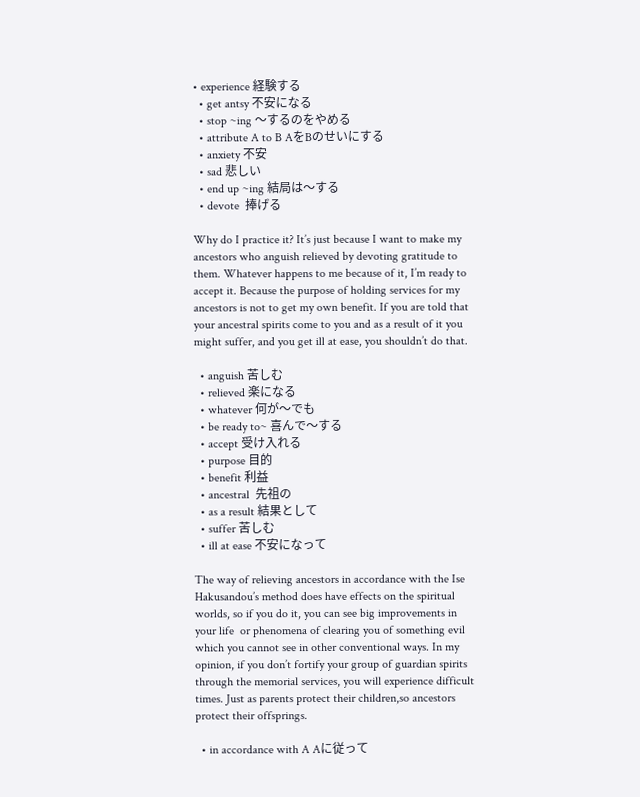• experience 経験する
  • get antsy 不安になる
  • stop ~ing 〜するのをやめる
  • attribute A to B AをBのせいにする
  • anxiety 不安
  • sad 悲しい
  • end up ~ing 結局は〜する
  • devote  捧げる

Why do I practice it? It’s just because I want to make my ancestors who anguish relieved by devoting gratitude to them. Whatever happens to me because of it, I’m ready to accept it. Because the purpose of holding services for my ancestors is not to get my own benefit. If you are told that your ancestral spirits come to you and as a result of it you might suffer, and you get ill at ease, you shouldn’t do that.

  • anguish 苦しむ
  • relieved 楽になる
  • whatever 何が〜でも
  • be ready to~ 喜んで〜する
  • accept 受け入れる
  • purpose 目的
  • benefit 利益
  • ancestral  先祖の
  • as a result 結果として
  • suffer 苦しむ
  • ill at ease 不安になって

The way of relieving ancestors in accordance with the Ise Hakusandou’s method does have effects on the spiritual worlds, so if you do it, you can see big improvements in your life  or phenomena of clearing you of something evil which you cannot see in other conventional ways. In my opinion, if you don’t fortify your group of guardian spirits through the memorial services, you will experience difficult times. Just as parents protect their children,so ancestors protect their offsprings.

  • in accordance with A Aに従って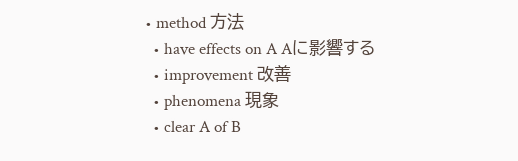• method 方法
  • have effects on A Aに影響する
  • improvement 改善
  • phenomena 現象
  • clear A of B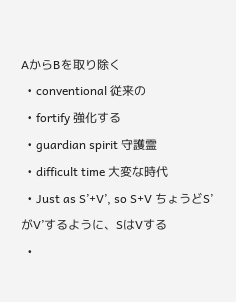AからBを取り除く
  • conventional 従来の
  • fortify 強化する
  • guardian spirit 守護霊
  • difficult time 大変な時代
  • Just as S’+V’, so S+V ちょうどS’がV’するように、SはVする
  •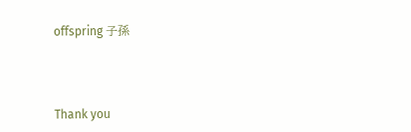offspring 子孫



Thank you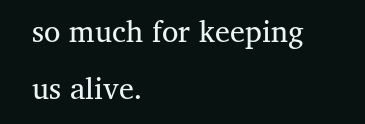so much for keeping us alive.